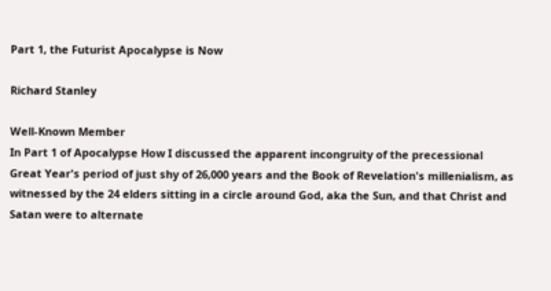Part 1, the Futurist Apocalypse is Now

Richard Stanley

Well-Known Member
In Part 1 of Apocalypse How I discussed the apparent incongruity of the precessional Great Year's period of just shy of 26,000 years and the Book of Revelation's millenialism, as witnessed by the 24 elders sitting in a circle around God, aka the Sun, and that Christ and Satan were to alternate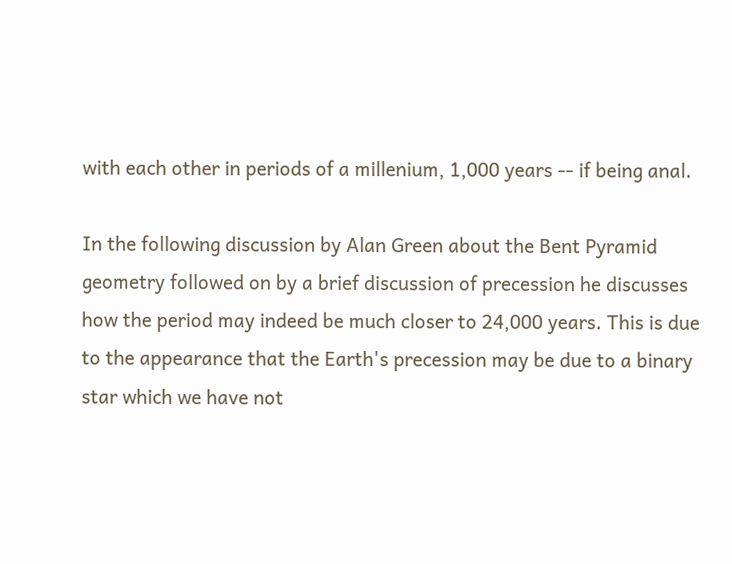with each other in periods of a millenium, 1,000 years -- if being anal.

In the following discussion by Alan Green about the Bent Pyramid geometry followed on by a brief discussion of precession he discusses how the period may indeed be much closer to 24,000 years. This is due to the appearance that the Earth's precession may be due to a binary star which we have not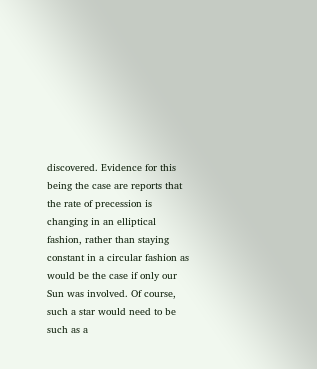discovered. Evidence for this being the case are reports that the rate of precession is changing in an elliptical fashion, rather than staying constant in a circular fashion as would be the case if only our Sun was involved. Of course, such a star would need to be such as a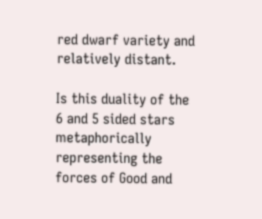red dwarf variety and relatively distant.

Is this duality of the 6 and 5 sided stars metaphorically representing the forces of Good and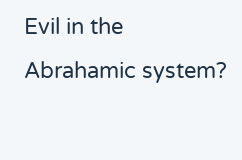Evil in the Abrahamic system?